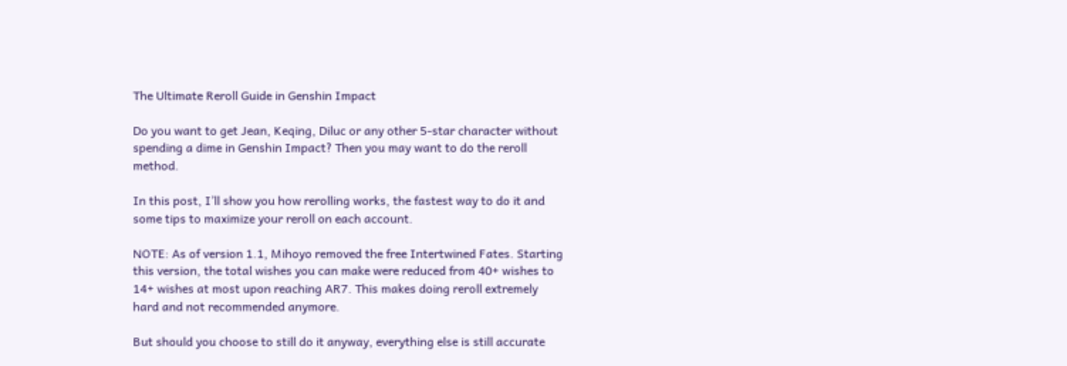The Ultimate Reroll Guide in Genshin Impact

Do you want to get Jean, Keqing, Diluc or any other 5-star character without spending a dime in Genshin Impact? Then you may want to do the reroll method.

In this post, I’ll show you how rerolling works, the fastest way to do it and some tips to maximize your reroll on each account.

NOTE: As of version 1.1, Mihoyo removed the free Intertwined Fates. Starting this version, the total wishes you can make were reduced from 40+ wishes to 14+ wishes at most upon reaching AR7. This makes doing reroll extremely hard and not recommended anymore.

But should you choose to still do it anyway, everything else is still accurate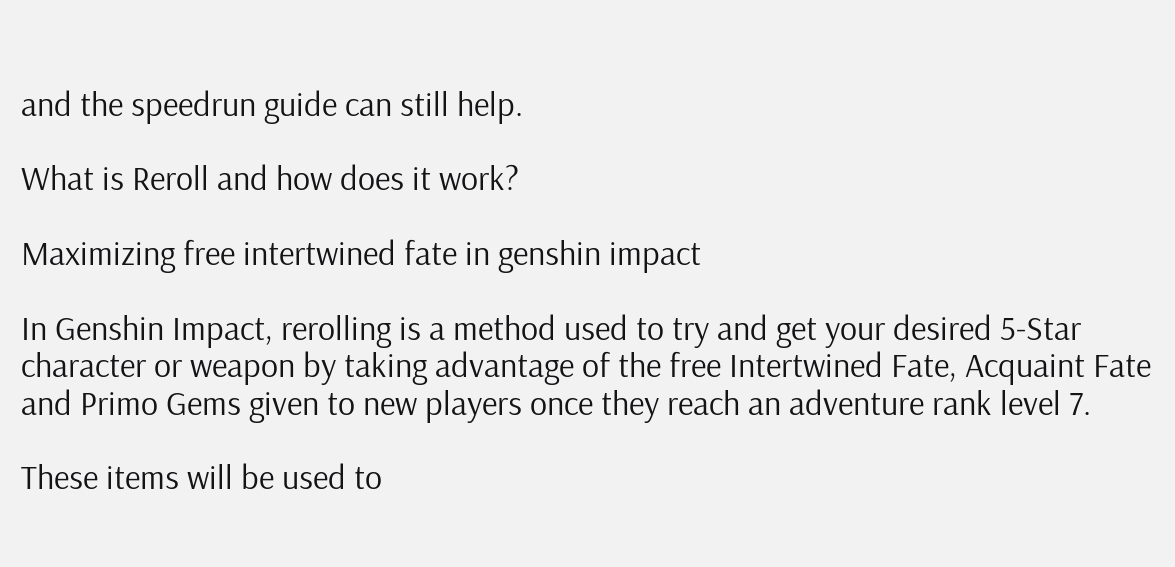and the speedrun guide can still help.

What is Reroll and how does it work?

Maximizing free intertwined fate in genshin impact

In Genshin Impact, rerolling is a method used to try and get your desired 5-Star character or weapon by taking advantage of the free Intertwined Fate, Acquaint Fate and Primo Gems given to new players once they reach an adventure rank level 7.

These items will be used to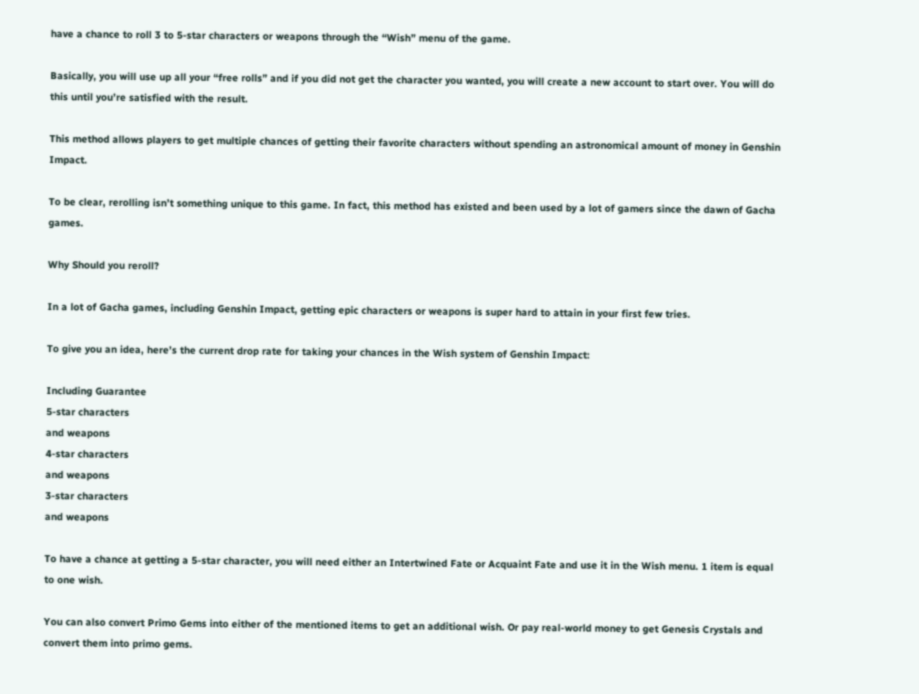have a chance to roll 3 to 5-star characters or weapons through the “Wish” menu of the game.

Basically, you will use up all your “free rolls” and if you did not get the character you wanted, you will create a new account to start over. You will do this until you’re satisfied with the result.

This method allows players to get multiple chances of getting their favorite characters without spending an astronomical amount of money in Genshin Impact.

To be clear, rerolling isn’t something unique to this game. In fact, this method has existed and been used by a lot of gamers since the dawn of Gacha games.

Why Should you reroll?

In a lot of Gacha games, including Genshin Impact, getting epic characters or weapons is super hard to attain in your first few tries.

To give you an idea, here’s the current drop rate for taking your chances in the Wish system of Genshin Impact:

Including Guarantee
5-star characters
and weapons
4-star characters
and weapons
3-star characters
and weapons

To have a chance at getting a 5-star character, you will need either an Intertwined Fate or Acquaint Fate and use it in the Wish menu. 1 item is equal to one wish.

You can also convert Primo Gems into either of the mentioned items to get an additional wish. Or pay real-world money to get Genesis Crystals and convert them into primo gems.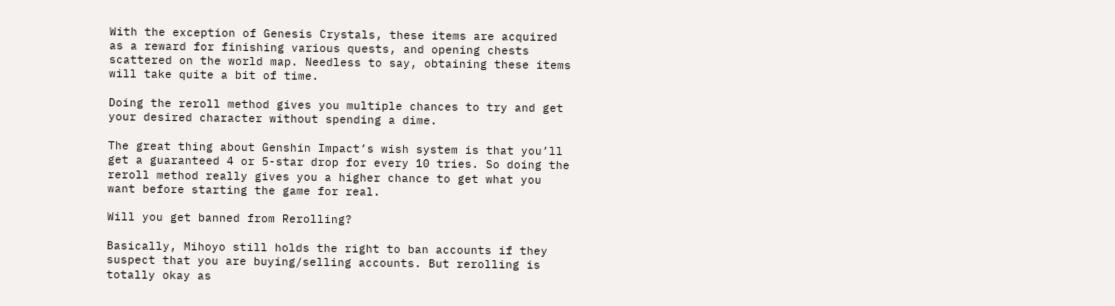With the exception of Genesis Crystals, these items are acquired as a reward for finishing various quests, and opening chests scattered on the world map. Needless to say, obtaining these items will take quite a bit of time.

Doing the reroll method gives you multiple chances to try and get your desired character without spending a dime.

The great thing about Genshin Impact’s wish system is that you’ll get a guaranteed 4 or 5-star drop for every 10 tries. So doing the reroll method really gives you a higher chance to get what you want before starting the game for real.

Will you get banned from Rerolling?

Basically, Mihoyo still holds the right to ban accounts if they suspect that you are buying/selling accounts. But rerolling is totally okay as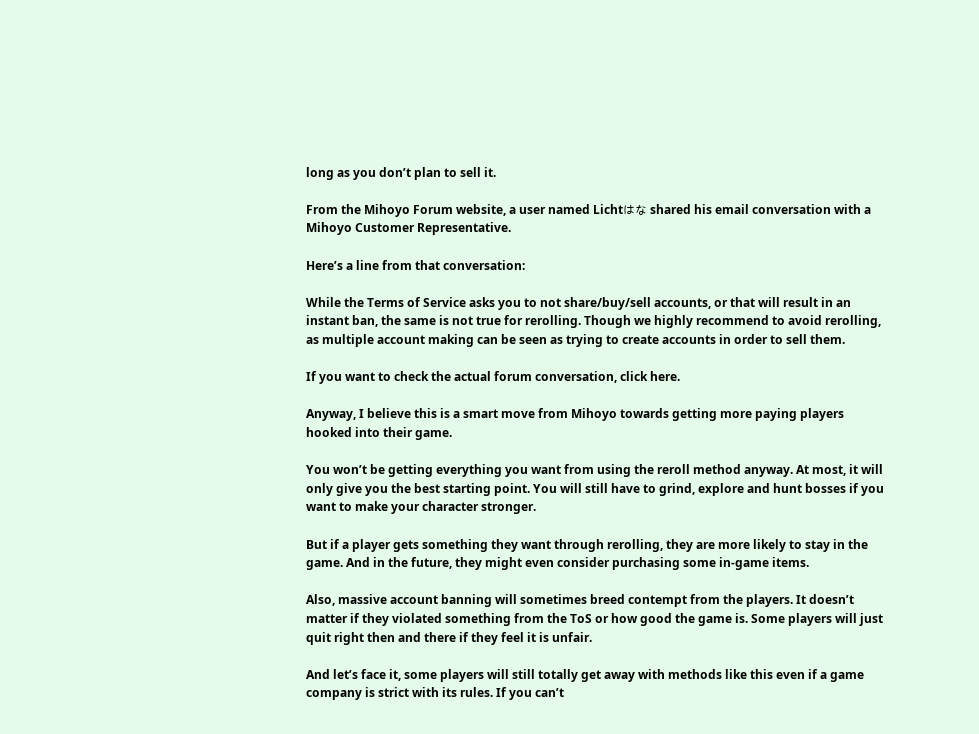long as you don’t plan to sell it.

From the Mihoyo Forum website, a user named Lichtはな shared his email conversation with a Mihoyo Customer Representative.

Here’s a line from that conversation:

While the Terms of Service asks you to not share/buy/sell accounts, or that will result in an instant ban, the same is not true for rerolling. Though we highly recommend to avoid rerolling, as multiple account making can be seen as trying to create accounts in order to sell them.

If you want to check the actual forum conversation, click here.

Anyway, I believe this is a smart move from Mihoyo towards getting more paying players hooked into their game.

You won’t be getting everything you want from using the reroll method anyway. At most, it will only give you the best starting point. You will still have to grind, explore and hunt bosses if you want to make your character stronger.

But if a player gets something they want through rerolling, they are more likely to stay in the game. And in the future, they might even consider purchasing some in-game items.

Also, massive account banning will sometimes breed contempt from the players. It doesn’t matter if they violated something from the ToS or how good the game is. Some players will just quit right then and there if they feel it is unfair.

And let’s face it, some players will still totally get away with methods like this even if a game company is strict with its rules. If you can’t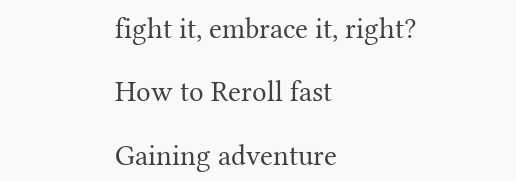fight it, embrace it, right?

How to Reroll fast

Gaining adventure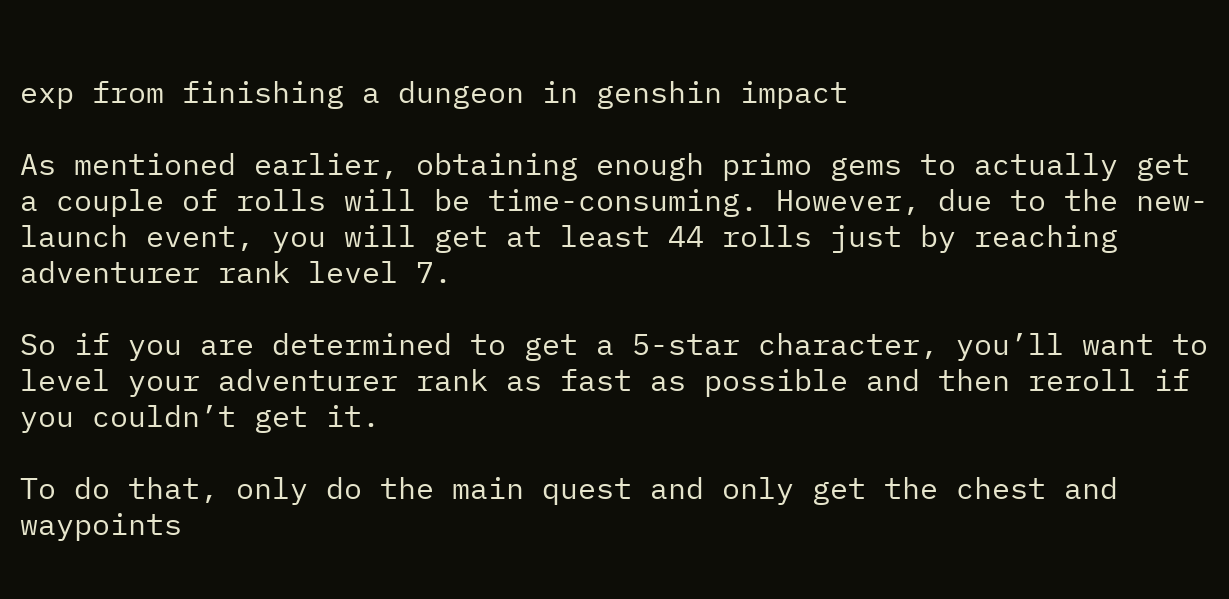exp from finishing a dungeon in genshin impact

As mentioned earlier, obtaining enough primo gems to actually get a couple of rolls will be time-consuming. However, due to the new-launch event, you will get at least 44 rolls just by reaching adventurer rank level 7.

So if you are determined to get a 5-star character, you’ll want to level your adventurer rank as fast as possible and then reroll if you couldn’t get it.

To do that, only do the main quest and only get the chest and waypoints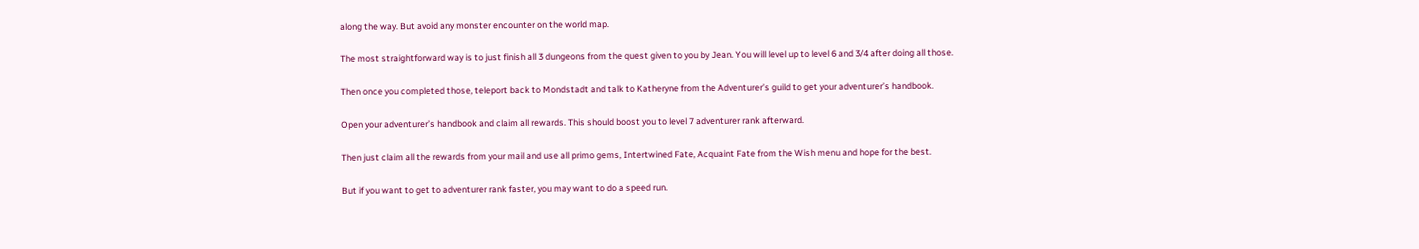along the way. But avoid any monster encounter on the world map.

The most straightforward way is to just finish all 3 dungeons from the quest given to you by Jean. You will level up to level 6 and 3/4 after doing all those.

Then once you completed those, teleport back to Mondstadt and talk to Katheryne from the Adventurer’s guild to get your adventurer’s handbook.

Open your adventurer’s handbook and claim all rewards. This should boost you to level 7 adventurer rank afterward.

Then just claim all the rewards from your mail and use all primo gems, Intertwined Fate, Acquaint Fate from the Wish menu and hope for the best.

But if you want to get to adventurer rank faster, you may want to do a speed run.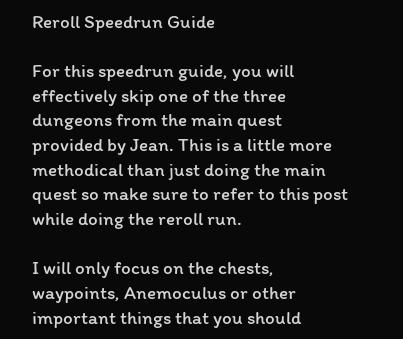Reroll Speedrun Guide

For this speedrun guide, you will effectively skip one of the three dungeons from the main quest provided by Jean. This is a little more methodical than just doing the main quest so make sure to refer to this post while doing the reroll run.

I will only focus on the chests, waypoints, Anemoculus or other important things that you should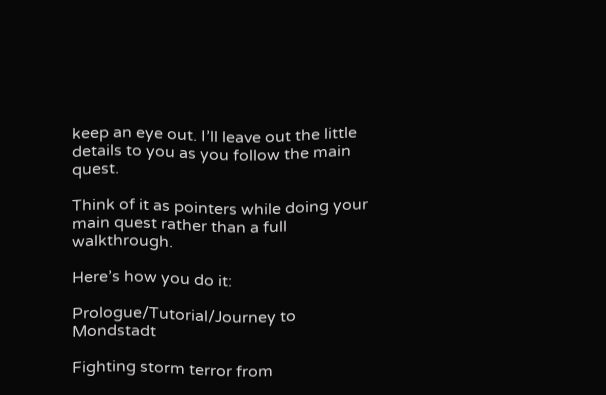keep an eye out. I’ll leave out the little details to you as you follow the main quest.

Think of it as pointers while doing your main quest rather than a full walkthrough.

Here’s how you do it:

Prologue/Tutorial/Journey to Mondstadt

Fighting storm terror from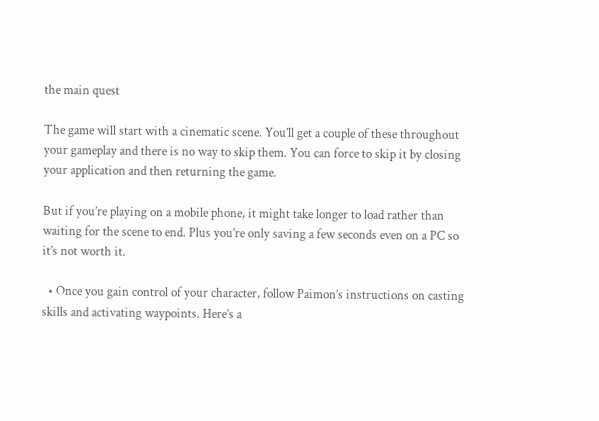the main quest

The game will start with a cinematic scene. You’ll get a couple of these throughout your gameplay and there is no way to skip them. You can force to skip it by closing your application and then returning the game.

But if you’re playing on a mobile phone, it might take longer to load rather than waiting for the scene to end. Plus you’re only saving a few seconds even on a PC so it’s not worth it.

  • Once you gain control of your character, follow Paimon’s instructions on casting skills and activating waypoints. Here’s a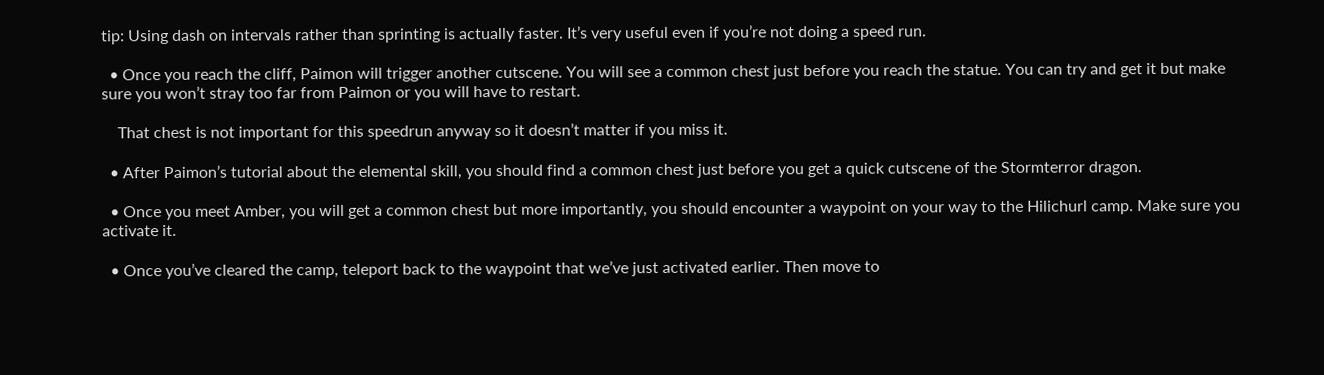tip: Using dash on intervals rather than sprinting is actually faster. It’s very useful even if you’re not doing a speed run.

  • Once you reach the cliff, Paimon will trigger another cutscene. You will see a common chest just before you reach the statue. You can try and get it but make sure you won’t stray too far from Paimon or you will have to restart.

    That chest is not important for this speedrun anyway so it doesn’t matter if you miss it.

  • After Paimon’s tutorial about the elemental skill, you should find a common chest just before you get a quick cutscene of the Stormterror dragon.

  • Once you meet Amber, you will get a common chest but more importantly, you should encounter a waypoint on your way to the Hilichurl camp. Make sure you activate it.

  • Once you’ve cleared the camp, teleport back to the waypoint that we’ve just activated earlier. Then move to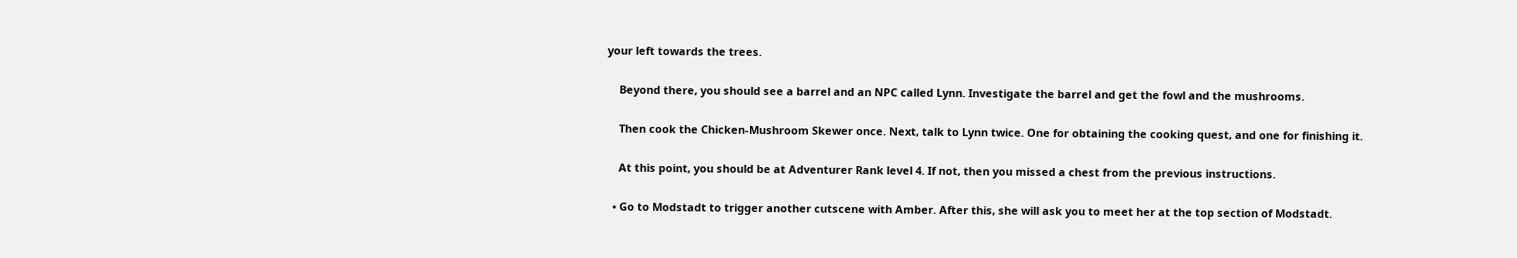your left towards the trees.

    Beyond there, you should see a barrel and an NPC called Lynn. Investigate the barrel and get the fowl and the mushrooms.

    Then cook the Chicken-Mushroom Skewer once. Next, talk to Lynn twice. One for obtaining the cooking quest, and one for finishing it.

    At this point, you should be at Adventurer Rank level 4. If not, then you missed a chest from the previous instructions.

  • Go to Modstadt to trigger another cutscene with Amber. After this, she will ask you to meet her at the top section of Modstadt.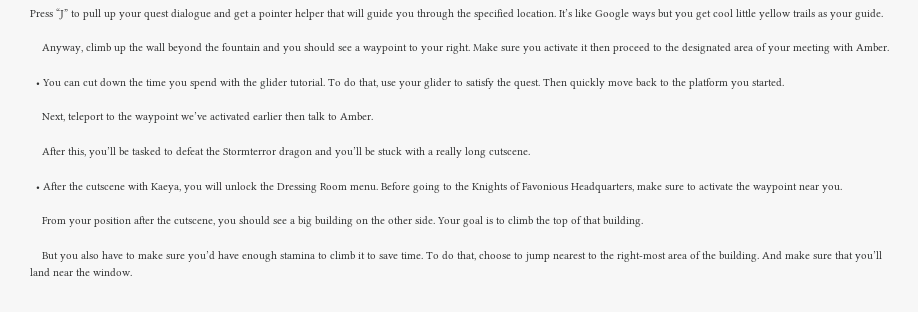Press “J” to pull up your quest dialogue and get a pointer helper that will guide you through the specified location. It’s like Google ways but you get cool little yellow trails as your guide.

    Anyway, climb up the wall beyond the fountain and you should see a waypoint to your right. Make sure you activate it then proceed to the designated area of your meeting with Amber.

  • You can cut down the time you spend with the glider tutorial. To do that, use your glider to satisfy the quest. Then quickly move back to the platform you started.

    Next, teleport to the waypoint we’ve activated earlier then talk to Amber.

    After this, you’ll be tasked to defeat the Stormterror dragon and you’ll be stuck with a really long cutscene.

  • After the cutscene with Kaeya, you will unlock the Dressing Room menu. Before going to the Knights of Favonious Headquarters, make sure to activate the waypoint near you.

    From your position after the cutscene, you should see a big building on the other side. Your goal is to climb the top of that building.

    But you also have to make sure you’d have enough stamina to climb it to save time. To do that, choose to jump nearest to the right-most area of the building. And make sure that you’ll land near the window.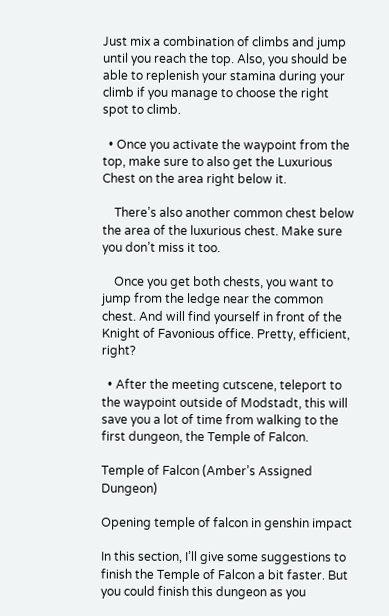Just mix a combination of climbs and jump until you reach the top. Also, you should be able to replenish your stamina during your climb if you manage to choose the right spot to climb.

  • Once you activate the waypoint from the top, make sure to also get the Luxurious Chest on the area right below it.

    There’s also another common chest below the area of the luxurious chest. Make sure you don’t miss it too.

    Once you get both chests, you want to jump from the ledge near the common chest. And will find yourself in front of the Knight of Favonious office. Pretty, efficient, right?

  • After the meeting cutscene, teleport to the waypoint outside of Modstadt, this will save you a lot of time from walking to the first dungeon, the Temple of Falcon.

Temple of Falcon (Amber’s Assigned Dungeon)

Opening temple of falcon in genshin impact

In this section, I’ll give some suggestions to finish the Temple of Falcon a bit faster. But you could finish this dungeon as you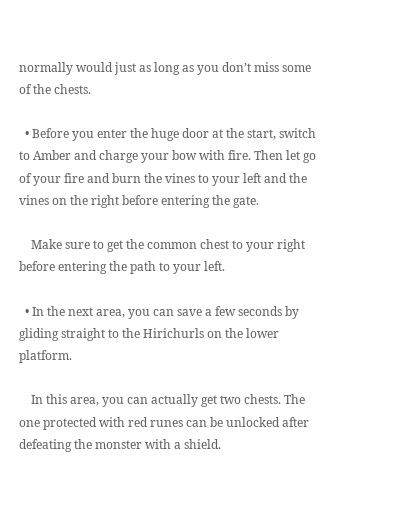normally would just as long as you don’t miss some of the chests.

  • Before you enter the huge door at the start, switch to Amber and charge your bow with fire. Then let go of your fire and burn the vines to your left and the vines on the right before entering the gate.

    Make sure to get the common chest to your right before entering the path to your left.

  • In the next area, you can save a few seconds by gliding straight to the Hirichurls on the lower platform.

    In this area, you can actually get two chests. The one protected with red runes can be unlocked after defeating the monster with a shield.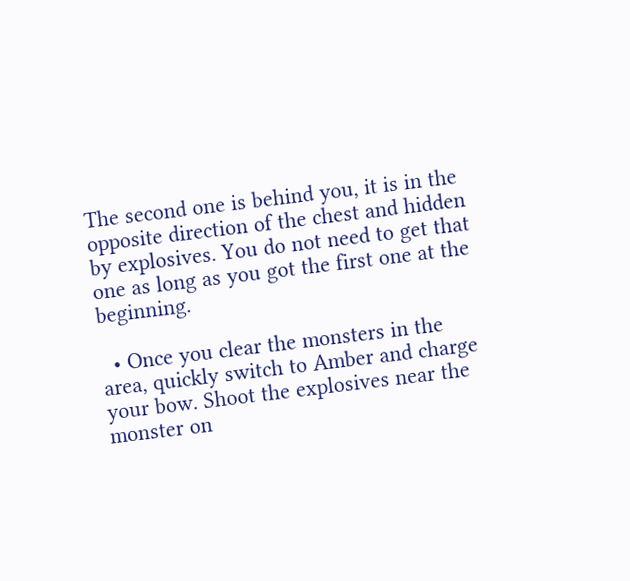The second one is behind you, it is in the opposite direction of the chest and hidden by explosives. You do not need to get that one as long as you got the first one at the beginning.

  • Once you clear the monsters in the area, quickly switch to Amber and charge your bow. Shoot the explosives near the monster on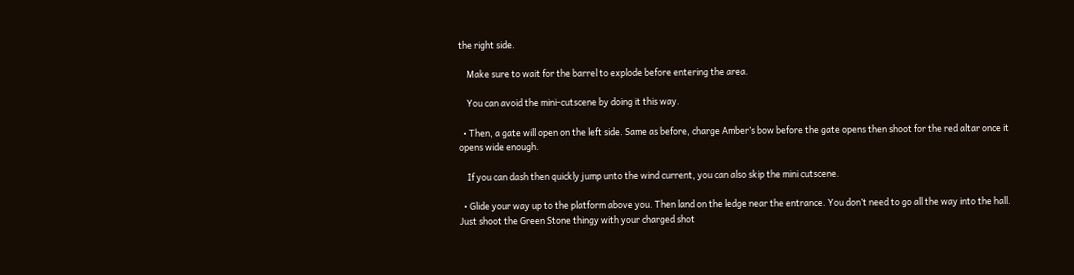the right side.

    Make sure to wait for the barrel to explode before entering the area.

    You can avoid the mini-cutscene by doing it this way.

  • Then, a gate will open on the left side. Same as before, charge Amber’s bow before the gate opens then shoot for the red altar once it opens wide enough.

    If you can dash then quickly jump unto the wind current, you can also skip the mini cutscene.

  • Glide your way up to the platform above you. Then land on the ledge near the entrance. You don’t need to go all the way into the hall. Just shoot the Green Stone thingy with your charged shot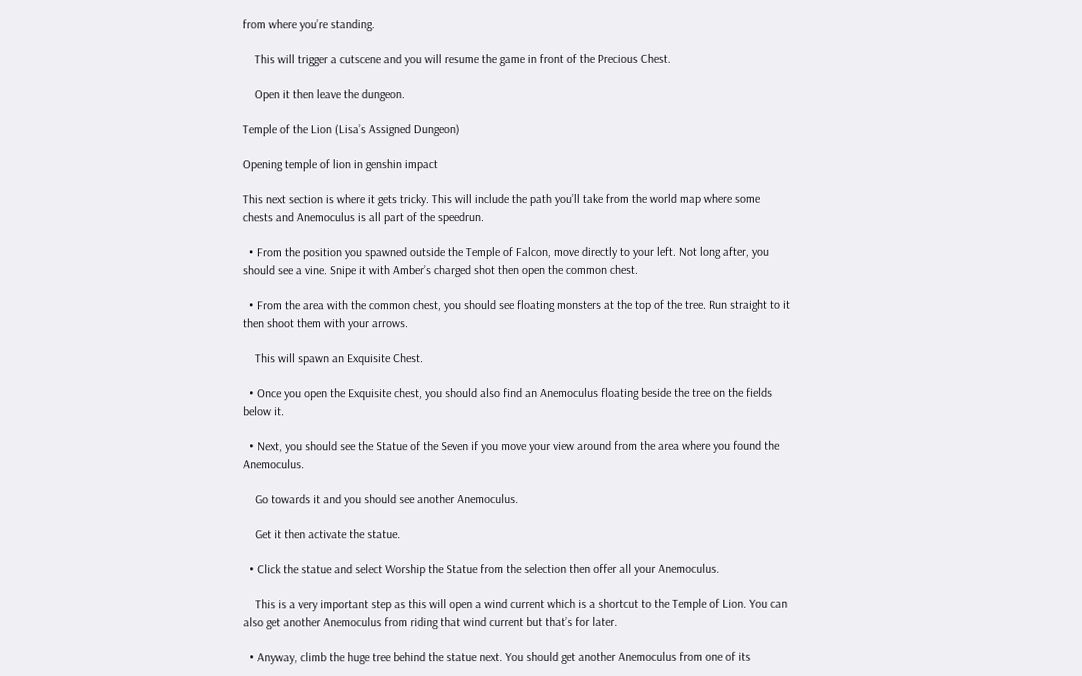from where you’re standing.

    This will trigger a cutscene and you will resume the game in front of the Precious Chest.

    Open it then leave the dungeon.

Temple of the Lion (Lisa’s Assigned Dungeon)

Opening temple of lion in genshin impact

This next section is where it gets tricky. This will include the path you’ll take from the world map where some chests and Anemoculus is all part of the speedrun.

  • From the position you spawned outside the Temple of Falcon, move directly to your left. Not long after, you should see a vine. Snipe it with Amber’s charged shot then open the common chest.

  • From the area with the common chest, you should see floating monsters at the top of the tree. Run straight to it then shoot them with your arrows.

    This will spawn an Exquisite Chest.

  • Once you open the Exquisite chest, you should also find an Anemoculus floating beside the tree on the fields below it.

  • Next, you should see the Statue of the Seven if you move your view around from the area where you found the Anemoculus.

    Go towards it and you should see another Anemoculus.

    Get it then activate the statue.

  • Click the statue and select Worship the Statue from the selection then offer all your Anemoculus.

    This is a very important step as this will open a wind current which is a shortcut to the Temple of Lion. You can also get another Anemoculus from riding that wind current but that’s for later.

  • Anyway, climb the huge tree behind the statue next. You should get another Anemoculus from one of its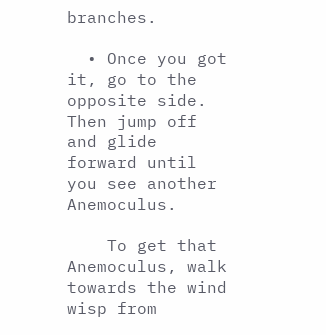branches.

  • Once you got it, go to the opposite side. Then jump off and glide forward until you see another Anemoculus.

    To get that Anemoculus, walk towards the wind wisp from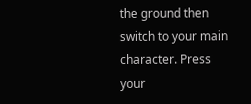the ground then switch to your main character. Press your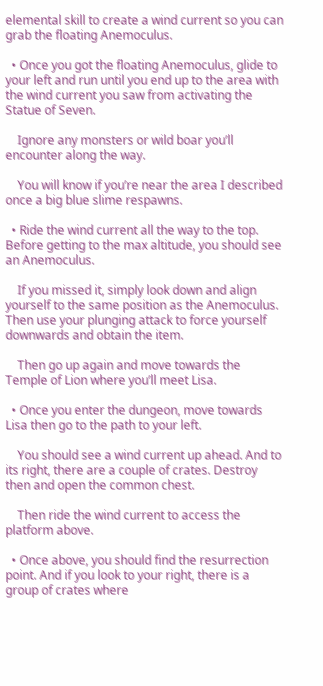elemental skill to create a wind current so you can grab the floating Anemoculus.

  • Once you got the floating Anemoculus, glide to your left and run until you end up to the area with the wind current you saw from activating the Statue of Seven.

    Ignore any monsters or wild boar you’ll encounter along the way.

    You will know if you’re near the area I described once a big blue slime respawns.

  • Ride the wind current all the way to the top. Before getting to the max altitude, you should see an Anemoculus.

    If you missed it, simply look down and align yourself to the same position as the Anemoculus. Then use your plunging attack to force yourself downwards and obtain the item.

    Then go up again and move towards the Temple of Lion where you’ll meet Lisa.

  • Once you enter the dungeon, move towards Lisa then go to the path to your left.

    You should see a wind current up ahead. And to its right, there are a couple of crates. Destroy then and open the common chest.

    Then ride the wind current to access the platform above.

  • Once above, you should find the resurrection point. And if you look to your right, there is a group of crates where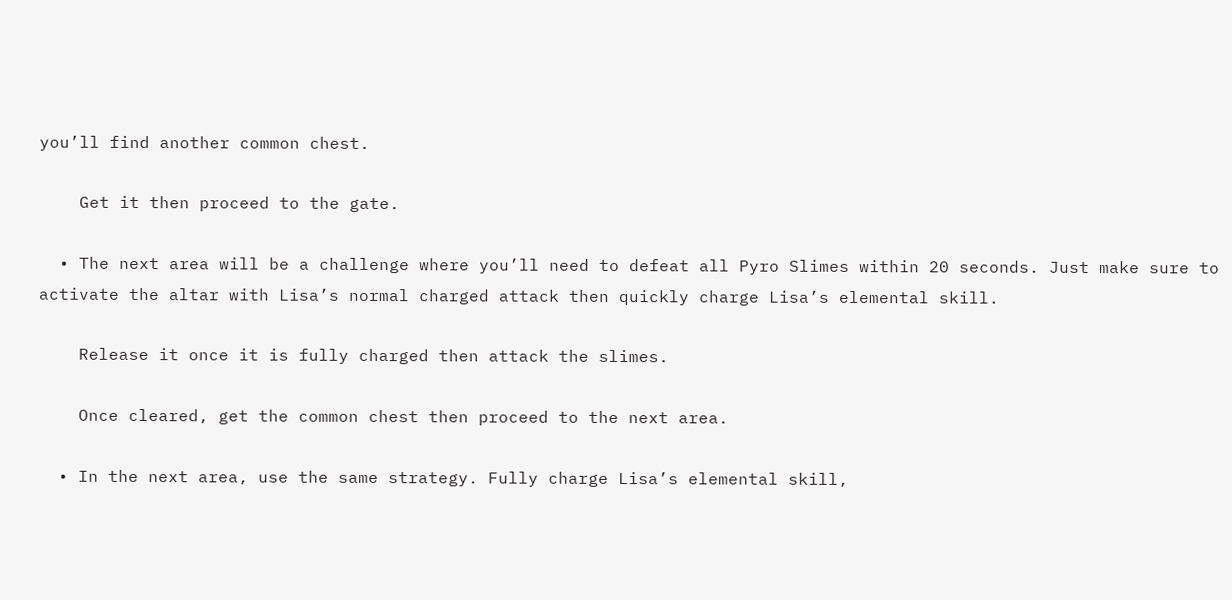you’ll find another common chest.

    Get it then proceed to the gate.

  • The next area will be a challenge where you’ll need to defeat all Pyro Slimes within 20 seconds. Just make sure to activate the altar with Lisa’s normal charged attack then quickly charge Lisa’s elemental skill.

    Release it once it is fully charged then attack the slimes.

    Once cleared, get the common chest then proceed to the next area.

  • In the next area, use the same strategy. Fully charge Lisa’s elemental skill,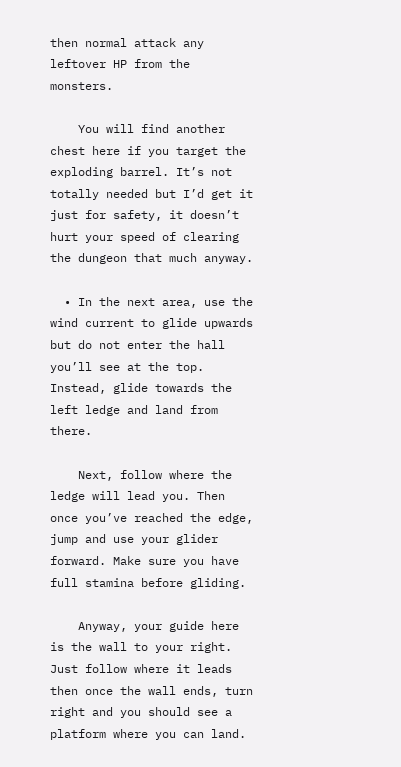then normal attack any leftover HP from the monsters.

    You will find another chest here if you target the exploding barrel. It’s not totally needed but I’d get it just for safety, it doesn’t hurt your speed of clearing the dungeon that much anyway.

  • In the next area, use the wind current to glide upwards but do not enter the hall you’ll see at the top. Instead, glide towards the left ledge and land from there.

    Next, follow where the ledge will lead you. Then once you’ve reached the edge, jump and use your glider forward. Make sure you have full stamina before gliding.

    Anyway, your guide here is the wall to your right. Just follow where it leads then once the wall ends, turn right and you should see a platform where you can land.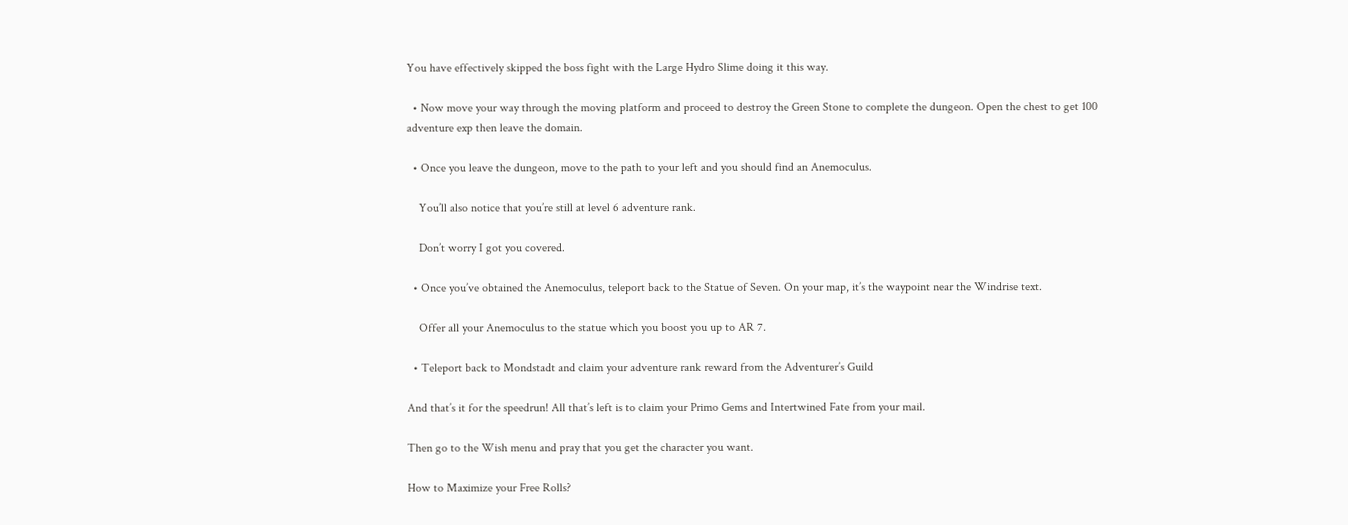You have effectively skipped the boss fight with the Large Hydro Slime doing it this way.

  • Now move your way through the moving platform and proceed to destroy the Green Stone to complete the dungeon. Open the chest to get 100 adventure exp then leave the domain.

  • Once you leave the dungeon, move to the path to your left and you should find an Anemoculus.

    You’ll also notice that you’re still at level 6 adventure rank.

    Don’t worry I got you covered.

  • Once you’ve obtained the Anemoculus, teleport back to the Statue of Seven. On your map, it’s the waypoint near the Windrise text.

    Offer all your Anemoculus to the statue which you boost you up to AR 7.

  • Teleport back to Mondstadt and claim your adventure rank reward from the Adventurer’s Guild

And that’s it for the speedrun! All that’s left is to claim your Primo Gems and Intertwined Fate from your mail.

Then go to the Wish menu and pray that you get the character you want.

How to Maximize your Free Rolls?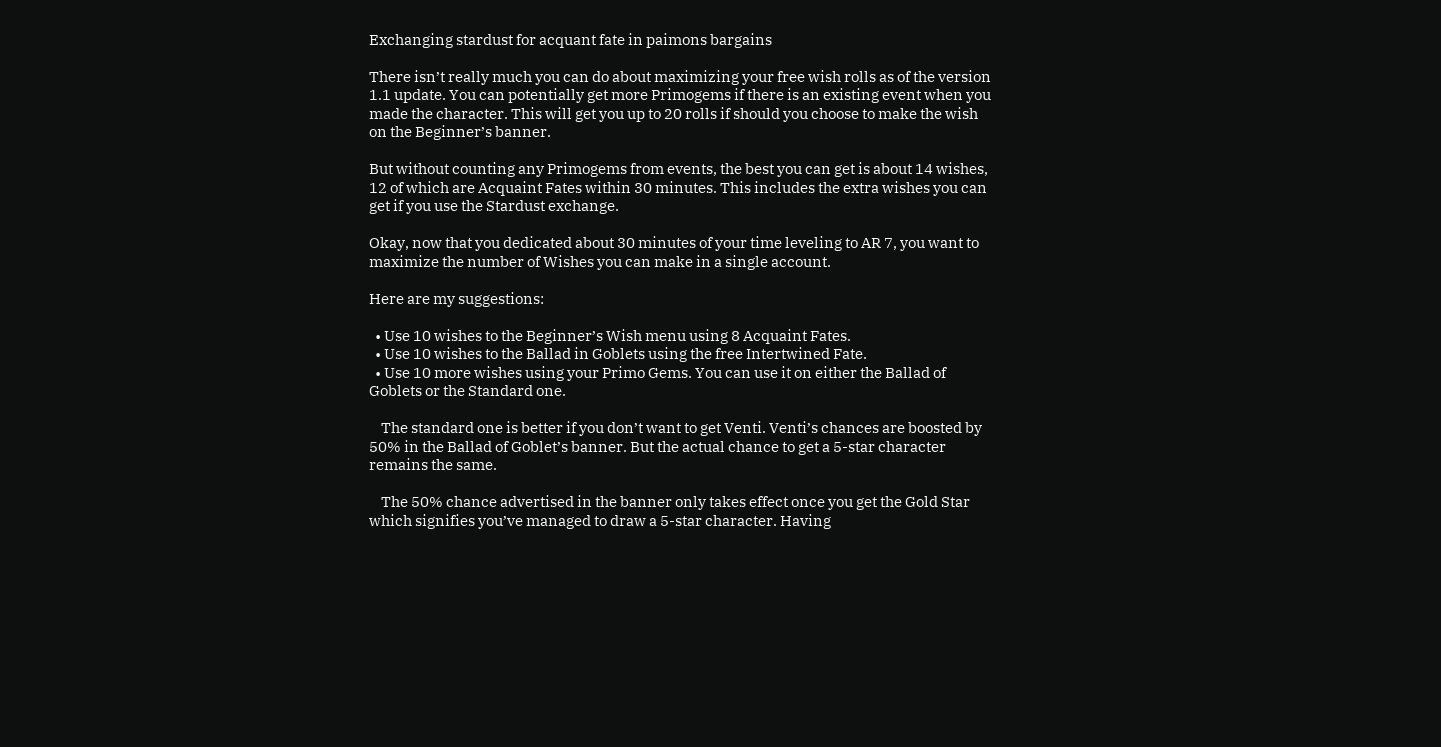Exchanging stardust for acquant fate in paimons bargains

There isn’t really much you can do about maximizing your free wish rolls as of the version 1.1 update. You can potentially get more Primogems if there is an existing event when you made the character. This will get you up to 20 rolls if should you choose to make the wish on the Beginner’s banner.

But without counting any Primogems from events, the best you can get is about 14 wishes, 12 of which are Acquaint Fates within 30 minutes. This includes the extra wishes you can get if you use the Stardust exchange.

Okay, now that you dedicated about 30 minutes of your time leveling to AR 7, you want to maximize the number of Wishes you can make in a single account.

Here are my suggestions:

  • Use 10 wishes to the Beginner’s Wish menu using 8 Acquaint Fates.
  • Use 10 wishes to the Ballad in Goblets using the free Intertwined Fate.
  • Use 10 more wishes using your Primo Gems. You can use it on either the Ballad of Goblets or the Standard one.

    The standard one is better if you don’t want to get Venti. Venti’s chances are boosted by 50% in the Ballad of Goblet’s banner. But the actual chance to get a 5-star character remains the same.

    The 50% chance advertised in the banner only takes effect once you get the Gold Star which signifies you’ve managed to draw a 5-star character. Having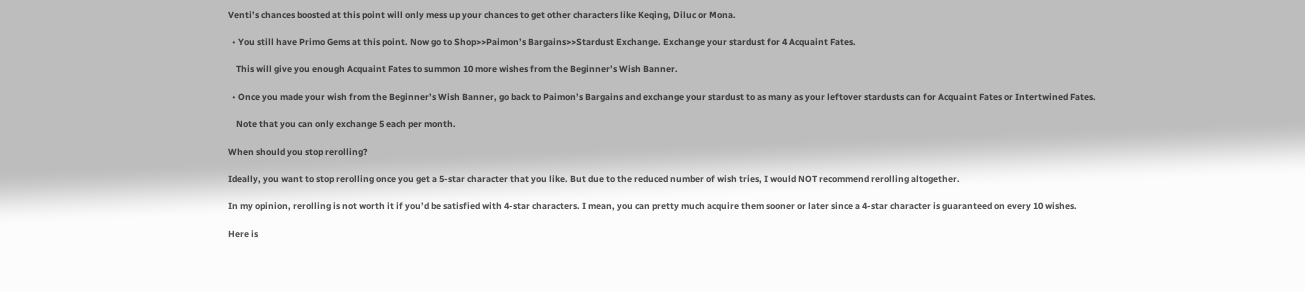Venti’s chances boosted at this point will only mess up your chances to get other characters like Keqing, Diluc or Mona.

  • You still have Primo Gems at this point. Now go to Shop>>Paimon’s Bargains>>Stardust Exchange. Exchange your stardust for 4 Acquaint Fates.

    This will give you enough Acquaint Fates to summon 10 more wishes from the Beginner’s Wish Banner.

  • Once you made your wish from the Beginner’s Wish Banner, go back to Paimon’s Bargains and exchange your stardust to as many as your leftover stardusts can for Acquaint Fates or Intertwined Fates.

    Note that you can only exchange 5 each per month.

When should you stop rerolling?

Ideally, you want to stop rerolling once you get a 5-star character that you like. But due to the reduced number of wish tries, I would NOT recommend rerolling altogether.

In my opinion, rerolling is not worth it if you’d be satisfied with 4-star characters. I mean, you can pretty much acquire them sooner or later since a 4-star character is guaranteed on every 10 wishes.

Here is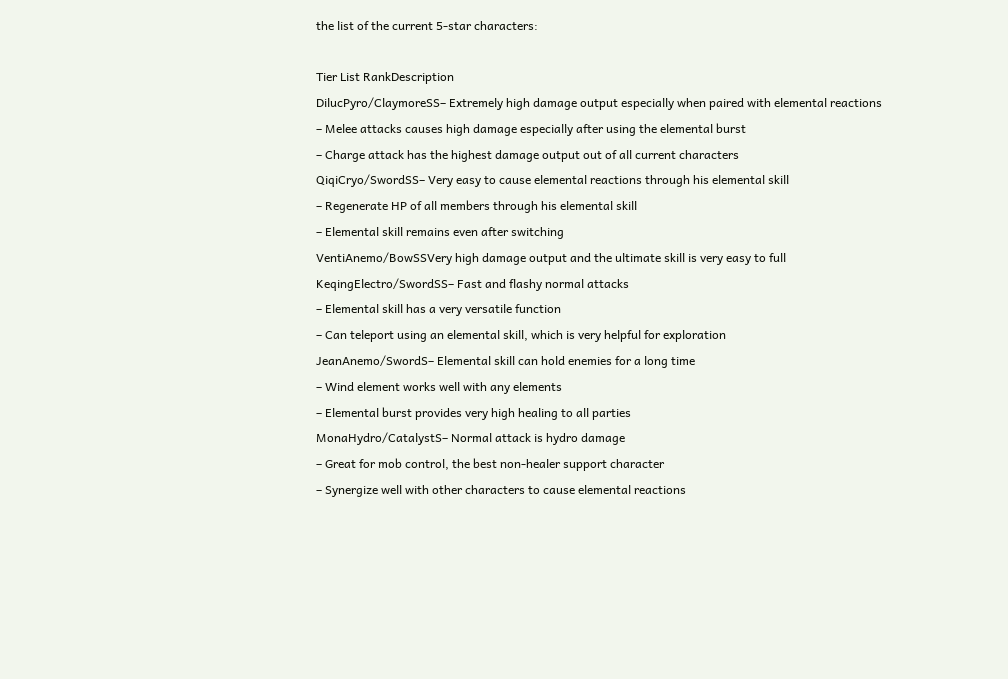the list of the current 5-star characters:

Tier List RankDescription
DilucPyro/ClaymoreSS– Extremely high damage output especially when paired with elemental reactions
– Melee attacks causes high damage especially after using the elemental burst
– Charge attack has the highest damage output out of all current characters
QiqiCryo/SwordSS– Very easy to cause elemental reactions through his elemental skill
– Regenerate HP of all members through his elemental skill
– Elemental skill remains even after switching
VentiAnemo/BowSSVery high damage output and the ultimate skill is very easy to full
KeqingElectro/SwordSS– Fast and flashy normal attacks
– Elemental skill has a very versatile function
– Can teleport using an elemental skill, which is very helpful for exploration
JeanAnemo/SwordS– Elemental skill can hold enemies for a long time
– Wind element works well with any elements
– Elemental burst provides very high healing to all parties
MonaHydro/CatalystS– Normal attack is hydro damage
– Great for mob control, the best non-healer support character
– Synergize well with other characters to cause elemental reactions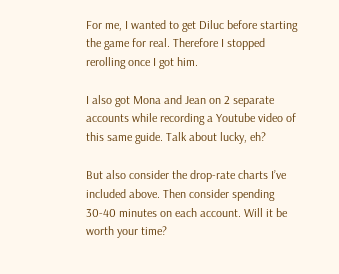For me, I wanted to get Diluc before starting the game for real. Therefore I stopped rerolling once I got him.

I also got Mona and Jean on 2 separate accounts while recording a Youtube video of this same guide. Talk about lucky, eh?

But also consider the drop-rate charts I’ve included above. Then consider spending 30-40 minutes on each account. Will it be worth your time?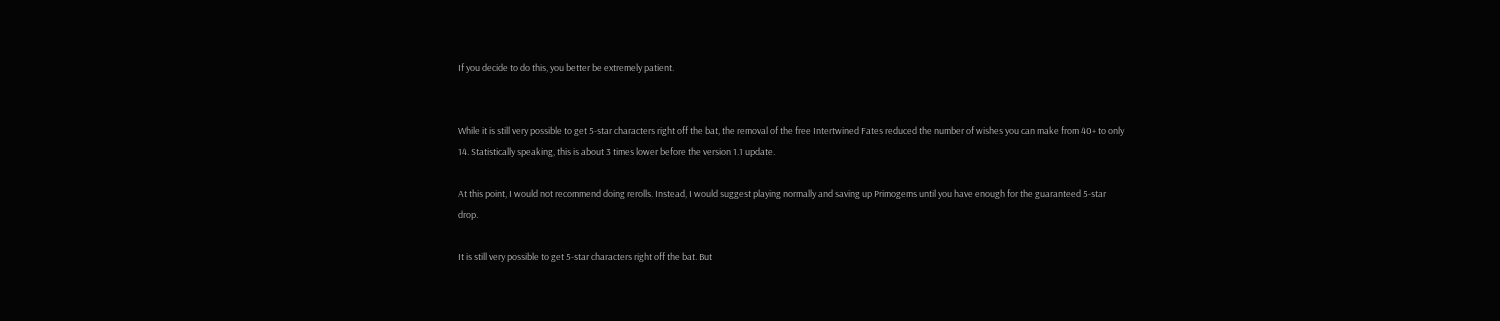If you decide to do this, you better be extremely patient.


While it is still very possible to get 5-star characters right off the bat, the removal of the free Intertwined Fates reduced the number of wishes you can make from 40+ to only 14. Statistically speaking, this is about 3 times lower before the version 1.1 update.

At this point, I would not recommend doing rerolls. Instead, I would suggest playing normally and saving up Primogems until you have enough for the guaranteed 5-star drop.

It is still very possible to get 5-star characters right off the bat. But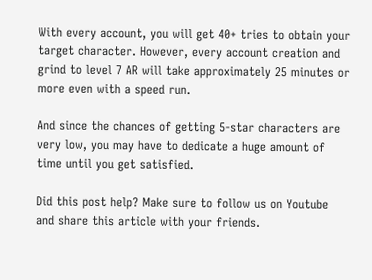With every account, you will get 40+ tries to obtain your target character. However, every account creation and grind to level 7 AR will take approximately 25 minutes or more even with a speed run.

And since the chances of getting 5-star characters are very low, you may have to dedicate a huge amount of time until you get satisfied.

Did this post help? Make sure to follow us on Youtube and share this article with your friends.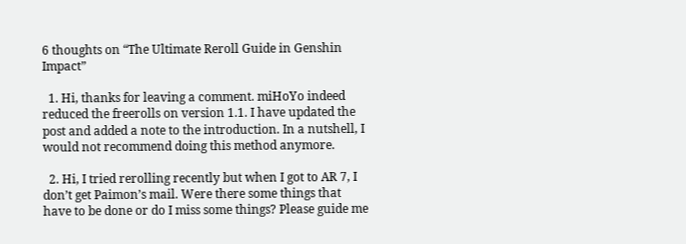6 thoughts on “The Ultimate Reroll Guide in Genshin Impact”

  1. Hi, thanks for leaving a comment. miHoYo indeed reduced the freerolls on version 1.1. I have updated the post and added a note to the introduction. In a nutshell, I would not recommend doing this method anymore.

  2. Hi, I tried rerolling recently but when I got to AR 7, I don’t get Paimon’s mail. Were there some things that have to be done or do I miss some things? Please guide me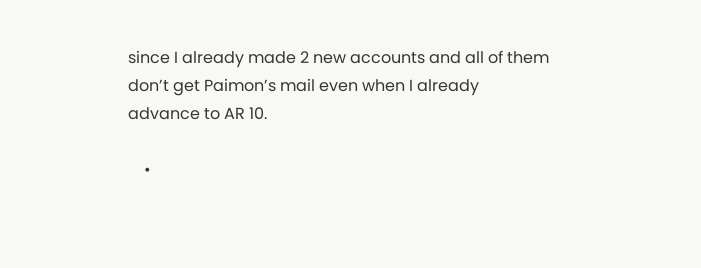since I already made 2 new accounts and all of them don’t get Paimon’s mail even when I already advance to AR 10.

    •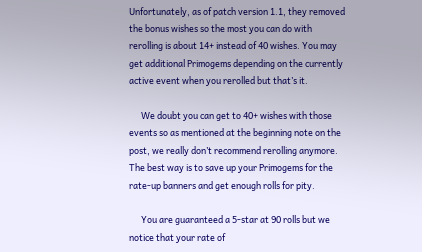Unfortunately, as of patch version 1.1, they removed the bonus wishes so the most you can do with rerolling is about 14+ instead of 40 wishes. You may get additional Primogems depending on the currently active event when you rerolled but that’s it.

      We doubt you can get to 40+ wishes with those events so as mentioned at the beginning note on the post, we really don’t recommend rerolling anymore. The best way is to save up your Primogems for the rate-up banners and get enough rolls for pity.

      You are guaranteed a 5-star at 90 rolls but we notice that your rate of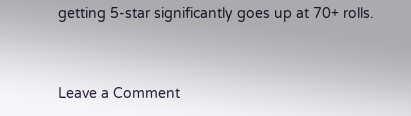getting 5-star significantly goes up at 70+ rolls.


Leave a Comment